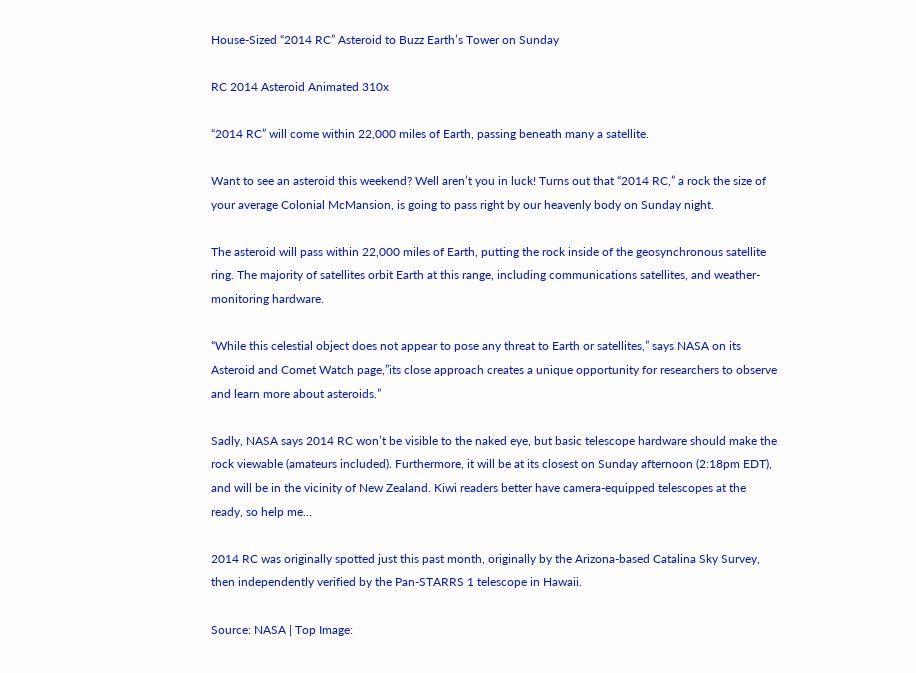House-Sized “2014 RC” Asteroid to Buzz Earth’s Tower on Sunday

RC 2014 Asteroid Animated 310x

“2014 RC” will come within 22,000 miles of Earth, passing beneath many a satellite.

Want to see an asteroid this weekend? Well aren’t you in luck! Turns out that “2014 RC,” a rock the size of your average Colonial McMansion, is going to pass right by our heavenly body on Sunday night.

The asteroid will pass within 22,000 miles of Earth, putting the rock inside of the geosynchronous satellite ring. The majority of satellites orbit Earth at this range, including communications satellites, and weather-monitoring hardware.

“While this celestial object does not appear to pose any threat to Earth or satellites,” says NASA on its Asteroid and Comet Watch page,”its close approach creates a unique opportunity for researchers to observe and learn more about asteroids.”

Sadly, NASA says 2014 RC won’t be visible to the naked eye, but basic telescope hardware should make the rock viewable (amateurs included). Furthermore, it will be at its closest on Sunday afternoon (2:18pm EDT), and will be in the vicinity of New Zealand. Kiwi readers better have camera-equipped telescopes at the ready, so help me…

2014 RC was originally spotted just this past month, originally by the Arizona-based Catalina Sky Survey, then independently verified by the Pan-STARRS 1 telescope in Hawaii.

Source: NASA | Top Image: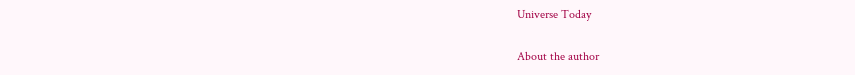Universe Today

About the author